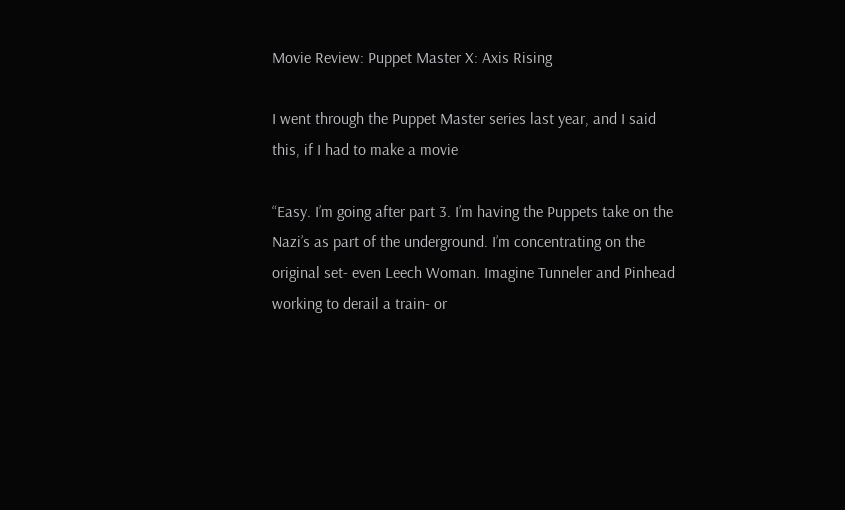Movie Review: Puppet Master X: Axis Rising

I went through the Puppet Master series last year, and I said this, if I had to make a movie

“Easy. I’m going after part 3. I’m having the Puppets take on the Nazi’s as part of the underground. I’m concentrating on the original set- even Leech Woman. Imagine Tunneler and Pinhead working to derail a train- or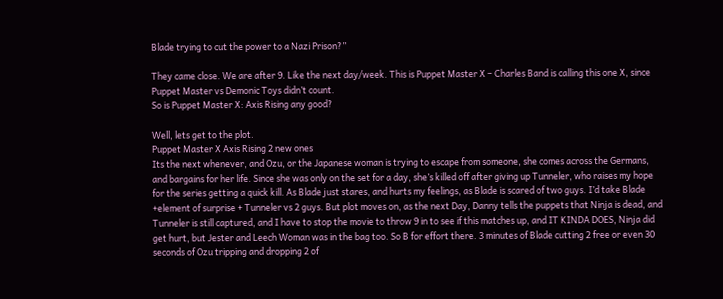Blade trying to cut the power to a Nazi Prison?”

They came close. We are after 9. Like the next day/week. This is Puppet Master X – Charles Band is calling this one X, since Puppet Master vs Demonic Toys didn’t count.
So is Puppet Master X: Axis Rising any good?

Well, lets get to the plot.
Puppet Master X Axis Rising 2 new ones
Its the next whenever, and Ozu, or the Japanese woman is trying to escape from someone, she comes across the Germans, and bargains for her life. Since she was only on the set for a day, she’s killed off after giving up Tunneler, who raises my hope for the series getting a quick kill. As Blade just stares, and hurts my feelings, as Blade is scared of two guys. I’d take Blade +element of surprise + Tunneler vs 2 guys. But plot moves on, as the next Day, Danny tells the puppets that Ninja is dead, and Tunneler is still captured, and I have to stop the movie to throw 9 in to see if this matches up, and IT KINDA DOES, Ninja did get hurt, but Jester and Leech Woman was in the bag too. So B for effort there. 3 minutes of Blade cutting 2 free or even 30 seconds of Ozu tripping and dropping 2 of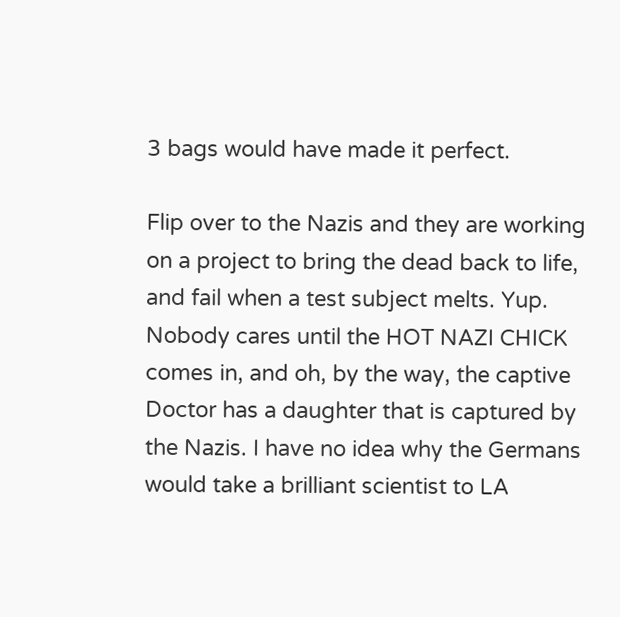3 bags would have made it perfect.

Flip over to the Nazis and they are working on a project to bring the dead back to life, and fail when a test subject melts. Yup. Nobody cares until the HOT NAZI CHICK comes in, and oh, by the way, the captive Doctor has a daughter that is captured by the Nazis. I have no idea why the Germans would take a brilliant scientist to LA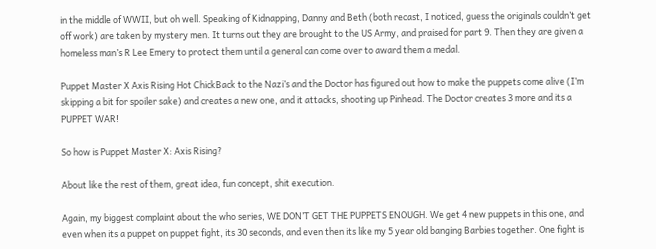in the middle of WWII, but oh well. Speaking of Kidnapping, Danny and Beth (both recast, I noticed, guess the originals couldn’t get off work) are taken by mystery men. It turns out they are brought to the US Army, and praised for part 9. Then they are given a homeless man’s R Lee Emery to protect them until a general can come over to award them a medal.

Puppet Master X Axis Rising Hot ChickBack to the Nazi’s and the Doctor has figured out how to make the puppets come alive (I’m skipping a bit for spoiler sake) and creates a new one, and it attacks, shooting up Pinhead. The Doctor creates 3 more and its a PUPPET WAR!

So how is Puppet Master X: Axis Rising?

About like the rest of them, great idea, fun concept, shit execution.

Again, my biggest complaint about the who series, WE DON’T GET THE PUPPETS ENOUGH. We get 4 new puppets in this one, and even when its a puppet on puppet fight, its 30 seconds, and even then its like my 5 year old banging Barbies together. One fight is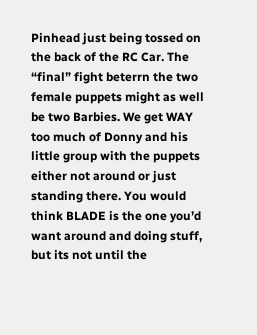Pinhead just being tossed on the back of the RC Car. The “final” fight beterrn the two female puppets might as well be two Barbies. We get WAY too much of Donny and his little group with the puppets either not around or just standing there. You would think BLADE is the one you’d want around and doing stuff, but its not until the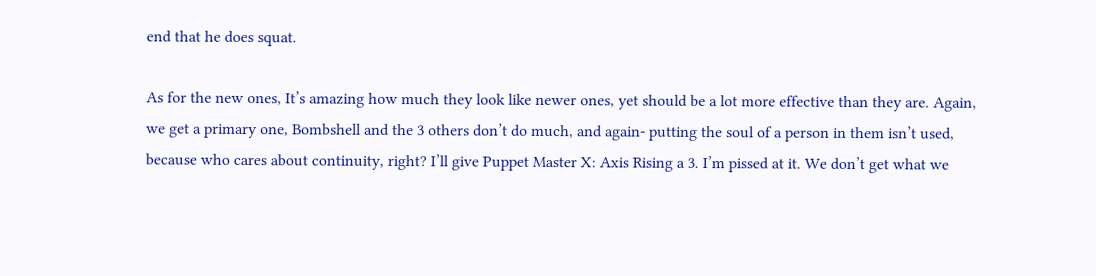end that he does squat.

As for the new ones, It’s amazing how much they look like newer ones, yet should be a lot more effective than they are. Again, we get a primary one, Bombshell and the 3 others don’t do much, and again- putting the soul of a person in them isn’t used, because who cares about continuity, right? I’ll give Puppet Master X: Axis Rising a 3. I’m pissed at it. We don’t get what we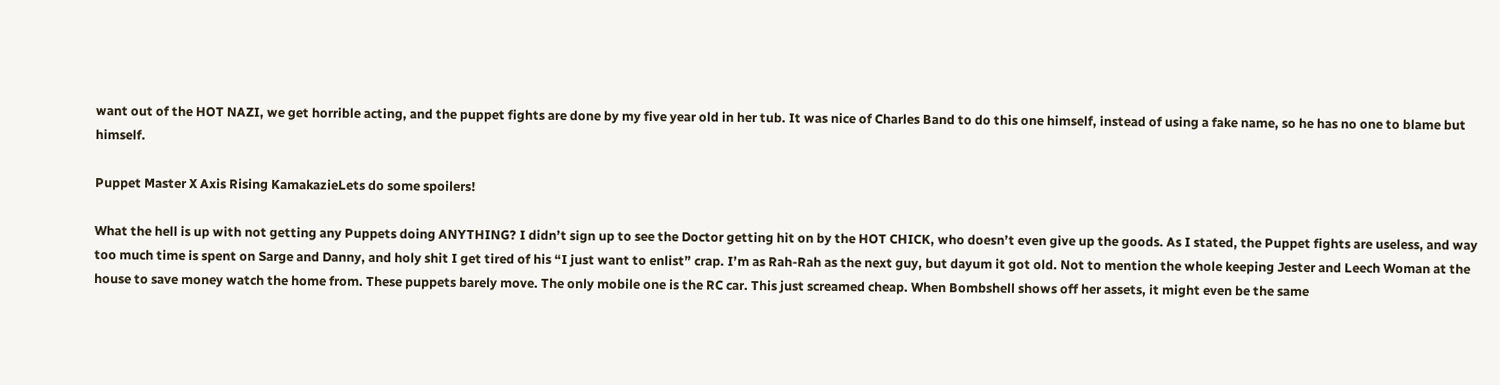want out of the HOT NAZI, we get horrible acting, and the puppet fights are done by my five year old in her tub. It was nice of Charles Band to do this one himself, instead of using a fake name, so he has no one to blame but himself.

Puppet Master X Axis Rising KamakazieLets do some spoilers!

What the hell is up with not getting any Puppets doing ANYTHING? I didn’t sign up to see the Doctor getting hit on by the HOT CHICK, who doesn’t even give up the goods. As I stated, the Puppet fights are useless, and way too much time is spent on Sarge and Danny, and holy shit I get tired of his “I just want to enlist” crap. I’m as Rah-Rah as the next guy, but dayum it got old. Not to mention the whole keeping Jester and Leech Woman at the house to save money watch the home from. These puppets barely move. The only mobile one is the RC car. This just screamed cheap. When Bombshell shows off her assets, it might even be the same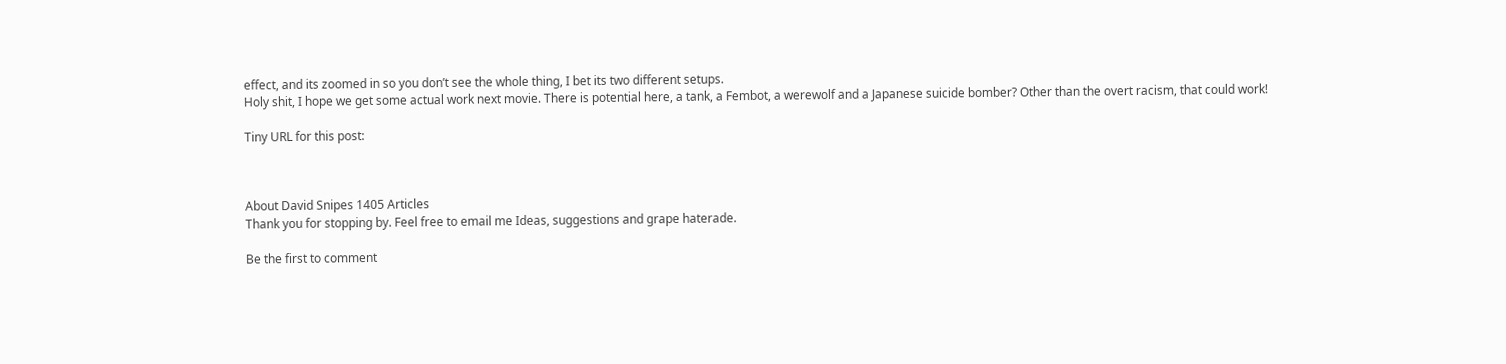effect, and its zoomed in so you don’t see the whole thing, I bet its two different setups.
Holy shit, I hope we get some actual work next movie. There is potential here, a tank, a Fembot, a werewolf and a Japanese suicide bomber? Other than the overt racism, that could work!

Tiny URL for this post:



About David Snipes 1405 Articles
Thank you for stopping by. Feel free to email me Ideas, suggestions and grape haterade.

Be the first to comment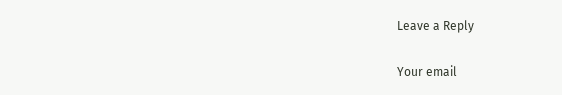Leave a Reply

Your email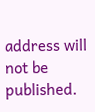address will not be published.